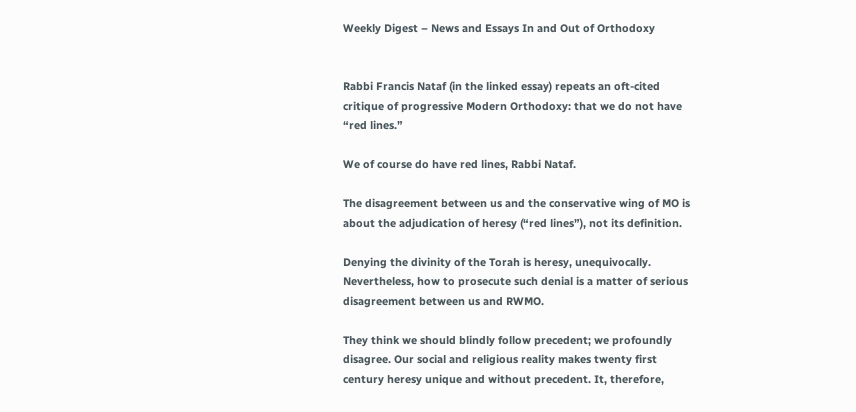Weekly Digest – News and Essays In and Out of Orthodoxy


Rabbi Francis Nataf (in the linked essay) repeats an oft-cited critique of progressive Modern Orthodoxy: that we do not have “red lines.”

We of course do have red lines, Rabbi Nataf.

The disagreement between us and the conservative wing of MO is about the adjudication of heresy (“red lines”), not its definition.

Denying the divinity of the Torah is heresy, unequivocally. Nevertheless, how to prosecute such denial is a matter of serious disagreement between us and RWMO.

They think we should blindly follow precedent; we profoundly disagree. Our social and religious reality makes twenty first century heresy unique and without precedent. It, therefore,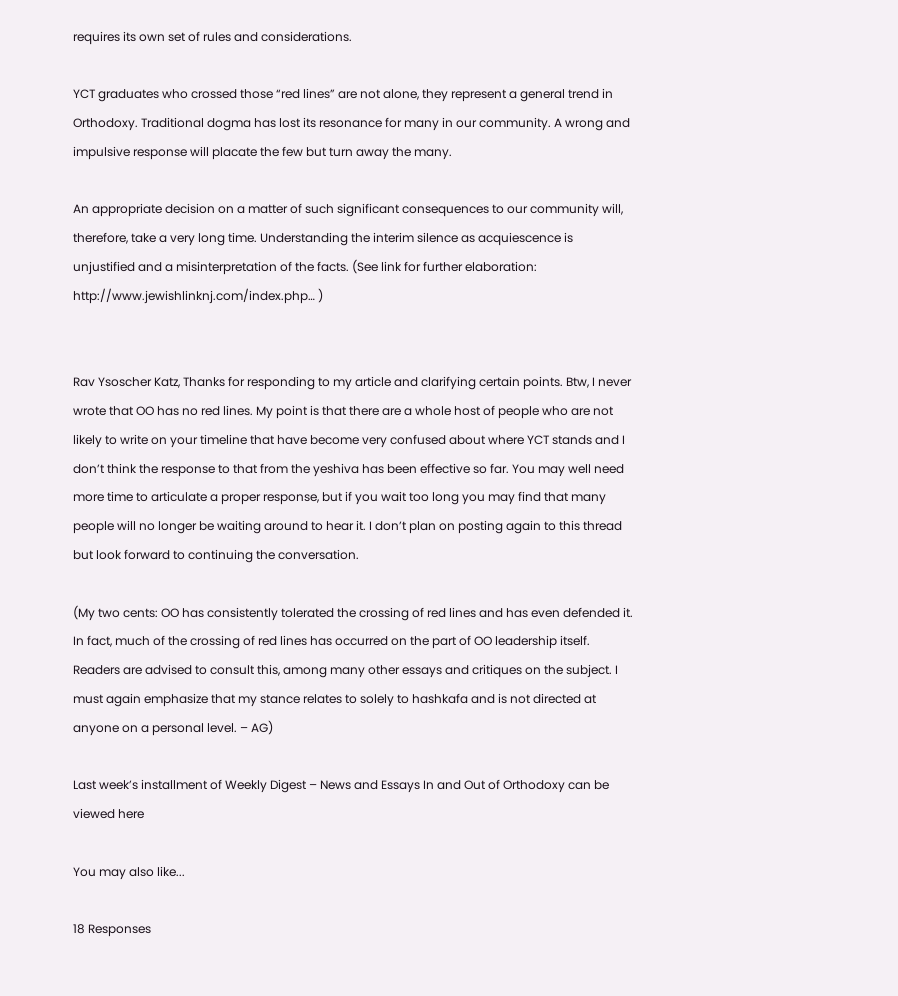requires its own set of rules and considerations.

YCT graduates who crossed those “red lines” are not alone, they represent a general trend in Orthodoxy. Traditional dogma has lost its resonance for many in our community. A wrong and impulsive response will placate the few but turn away the many.

An appropriate decision on a matter of such significant consequences to our community will, therefore, take a very long time. Understanding the interim silence as acquiescence is unjustified and a misinterpretation of the facts. (See link for further elaboration: http://www.jewishlinknj.com/index.php… )


Rav Ysoscher Katz, Thanks for responding to my article and clarifying certain points. Btw, I never wrote that OO has no red lines. My point is that there are a whole host of people who are not likely to write on your timeline that have become very confused about where YCT stands and I don’t think the response to that from the yeshiva has been effective so far. You may well need more time to articulate a proper response, but if you wait too long you may find that many people will no longer be waiting around to hear it. I don’t plan on posting again to this thread but look forward to continuing the conversation.

(My two cents: OO has consistently tolerated the crossing of red lines and has even defended it. In fact, much of the crossing of red lines has occurred on the part of OO leadership itself. Readers are advised to consult this, among many other essays and critiques on the subject. I must again emphasize that my stance relates to solely to hashkafa and is not directed at anyone on a personal level. – AG)

Last week’s installment of Weekly Digest – News and Essays In and Out of Orthodoxy can be viewed here

You may also like...

18 Responses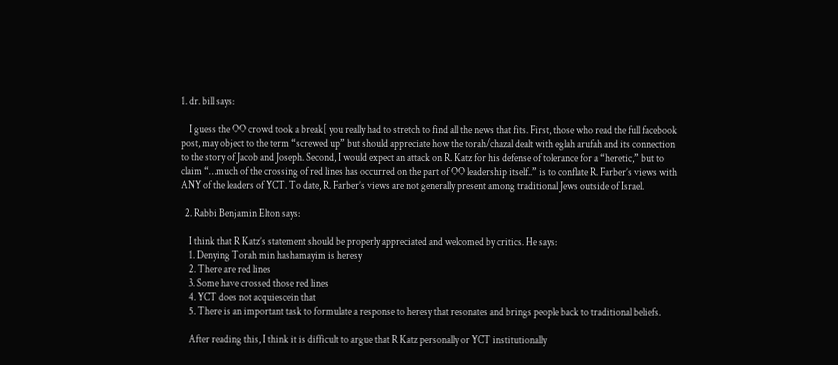1. dr. bill says:

    I guess the OO crowd took a break[ you really had to stretch to find all the news that fits. First, those who read the full facebook post, may object to the term “screwed up” but should appreciate how the torah/chazal dealt with eglah arufah and its connection to the story of Jacob and Joseph. Second, I would expect an attack on R. Katz for his defense of tolerance for a “heretic,” but to claim “…much of the crossing of red lines has occurred on the part of OO leadership itself..” is to conflate R. Farber’s views with ANY of the leaders of YCT. To date, R. Farber’s views are not generally present among traditional Jews outside of Israel.

  2. Rabbi Benjamin Elton says:

    I think that R Katz’s statement should be properly appreciated and welcomed by critics. He says:
    1. Denying Torah min hashamayim is heresy
    2. There are red lines
    3. Some have crossed those red lines
    4. YCT does not acquiescein that
    5. There is an important task to formulate a response to heresy that resonates and brings people back to traditional beliefs.

    After reading this, I think it is difficult to argue that R Katz personally or YCT institutionally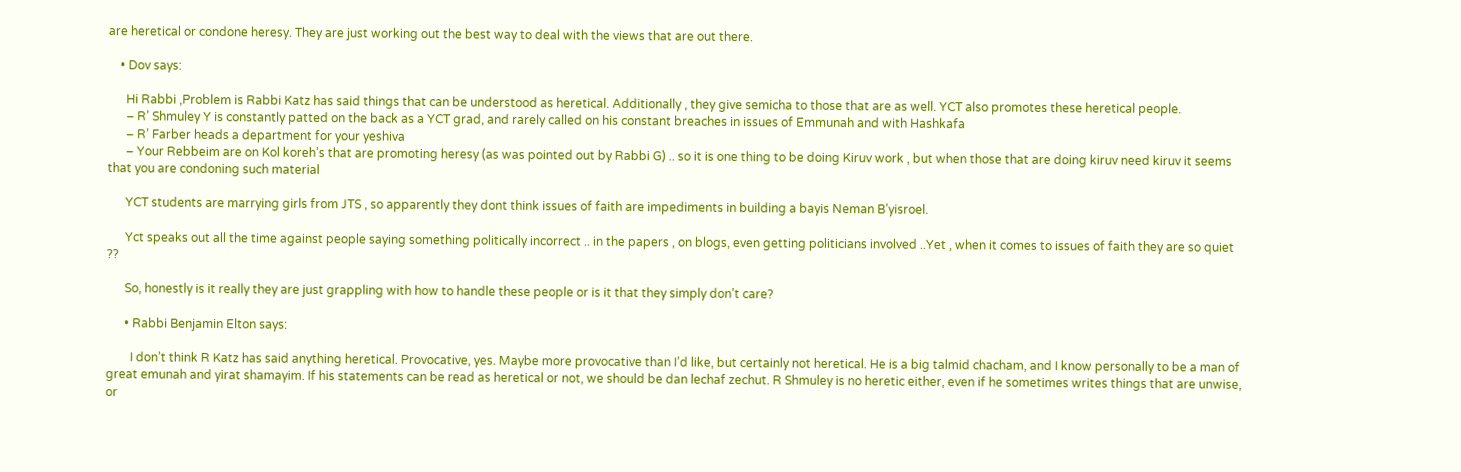are heretical or condone heresy. They are just working out the best way to deal with the views that are out there.

    • Dov says:

      Hi Rabbi ,Problem is Rabbi Katz has said things that can be understood as heretical. Additionally , they give semicha to those that are as well. YCT also promotes these heretical people.
      – R’ Shmuley Y is constantly patted on the back as a YCT grad, and rarely called on his constant breaches in issues of Emmunah and with Hashkafa
      – R’ Farber heads a department for your yeshiva
      – Your Rebbeim are on Kol koreh’s that are promoting heresy (as was pointed out by Rabbi G) .. so it is one thing to be doing Kiruv work , but when those that are doing kiruv need kiruv it seems that you are condoning such material

      YCT students are marrying girls from JTS , so apparently they dont think issues of faith are impediments in building a bayis Neman B’yisroel.

      Yct speaks out all the time against people saying something politically incorrect .. in the papers , on blogs, even getting politicians involved ..Yet , when it comes to issues of faith they are so quiet ??

      So, honestly is it really they are just grappling with how to handle these people or is it that they simply don’t care?

      • Rabbi Benjamin Elton says:

        I don’t think R Katz has said anything heretical. Provocative, yes. Maybe more provocative than I’d like, but certainly not heretical. He is a big talmid chacham, and I know personally to be a man of great emunah and yirat shamayim. If his statements can be read as heretical or not, we should be dan lechaf zechut. R Shmuley is no heretic either, even if he sometimes writes things that are unwise, or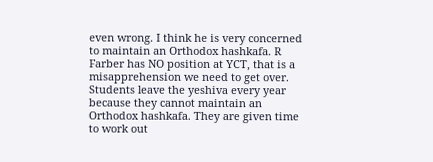even wrong. I think he is very concerned to maintain an Orthodox hashkafa. R Farber has NO position at YCT, that is a misapprehension we need to get over. Students leave the yeshiva every year because they cannot maintain an Orthodox hashkafa. They are given time to work out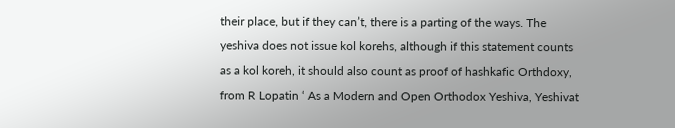their place, but if they can’t, there is a parting of the ways. The yeshiva does not issue kol korehs, although if this statement counts as a kol koreh, it should also count as proof of hashkafic Orthdoxy, from R Lopatin ‘ As a Modern and Open Orthodox Yeshiva, Yeshivat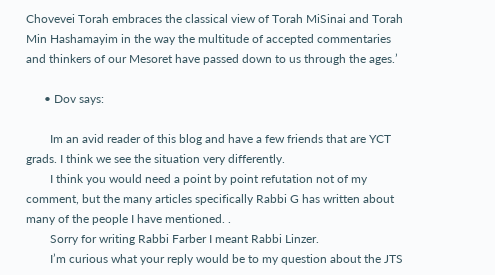Chovevei Torah embraces the classical view of Torah MiSinai and Torah Min Hashamayim in the way the multitude of accepted commentaries and thinkers of our Mesoret have passed down to us through the ages.’

      • Dov says:

        Im an avid reader of this blog and have a few friends that are YCT grads. I think we see the situation very differently.
        I think you would need a point by point refutation not of my comment, but the many articles specifically Rabbi G has written about many of the people I have mentioned. .
        Sorry for writing Rabbi Farber I meant Rabbi Linzer.
        I’m curious what your reply would be to my question about the JTS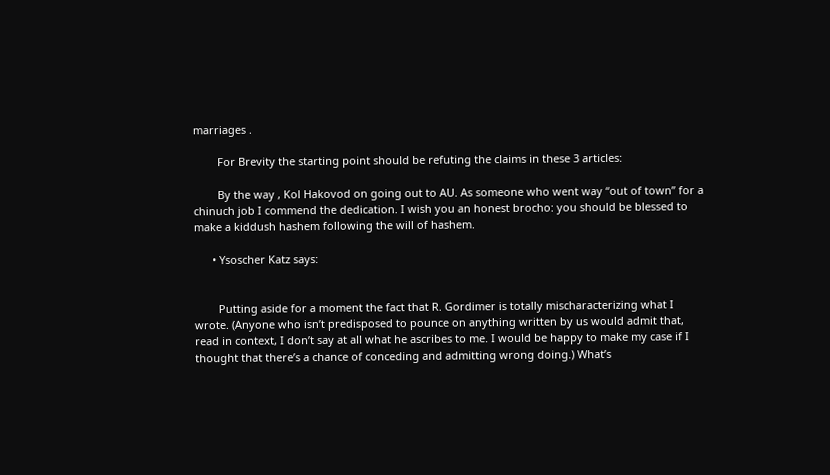marriages .

        For Brevity the starting point should be refuting the claims in these 3 articles:

        By the way , Kol Hakovod on going out to AU. As someone who went way “out of town” for a chinuch job I commend the dedication. I wish you an honest brocho: you should be blessed to make a kiddush hashem following the will of hashem.

      • Ysoscher Katz says:


        Putting aside for a moment the fact that R. Gordimer is totally mischaracterizing what I wrote. (Anyone who isn’t predisposed to pounce on anything written by us would admit that, read in context, I don’t say at all what he ascribes to me. I would be happy to make my case if I thought that there’s a chance of conceding and admitting wrong doing.) What’s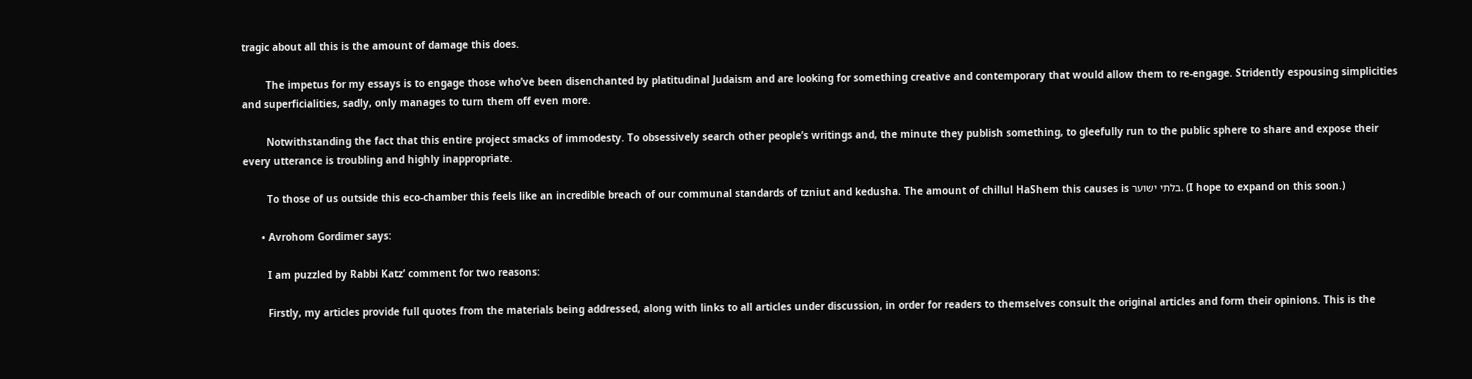tragic about all this is the amount of damage this does.

        The impetus for my essays is to engage those who’ve been disenchanted by platitudinal Judaism and are looking for something creative and contemporary that would allow them to re-engage. Stridently espousing simplicities and superficialities, sadly, only manages to turn them off even more.

        Notwithstanding the fact that this entire project smacks of immodesty. To obsessively search other people’s writings and, the minute they publish something, to gleefully run to the public sphere to share and expose their every utterance is troubling and highly inappropriate.

        To those of us outside this eco-chamber this feels like an incredible breach of our communal standards of tzniut and kedusha. The amount of chillul HaShem this causes is בלתי ישוער. (I hope to expand on this soon.)

      • Avrohom Gordimer says:

        I am puzzled by Rabbi Katz’ comment for two reasons:

        Firstly, my articles provide full quotes from the materials being addressed, along with links to all articles under discussion, in order for readers to themselves consult the original articles and form their opinions. This is the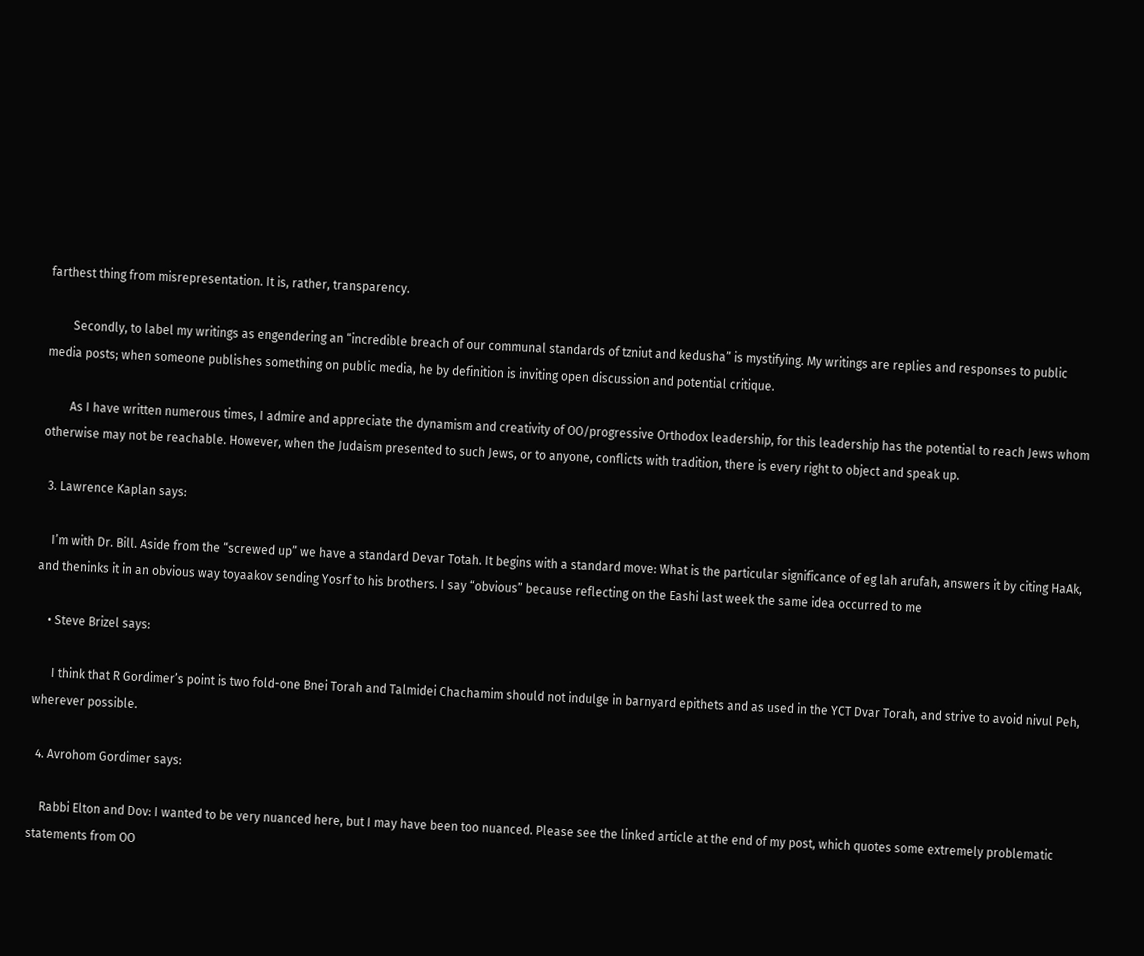farthest thing from misrepresentation. It is, rather, transparency.

        Secondly, to label my writings as engendering an “incredible breach of our communal standards of tzniut and kedusha” is mystifying. My writings are replies and responses to public media posts; when someone publishes something on public media, he by definition is inviting open discussion and potential critique.

        As I have written numerous times, I admire and appreciate the dynamism and creativity of OO/progressive Orthodox leadership, for this leadership has the potential to reach Jews whom otherwise may not be reachable. However, when the Judaism presented to such Jews, or to anyone, conflicts with tradition, there is every right to object and speak up.

  3. Lawrence Kaplan says:

    I’m with Dr. Bill. Aside from the “screwed up” we have a standard Devar Totah. It begins with a standard move: What is the particular significance of eg lah arufah, answers it by citing HaAk, and theninks it in an obvious way toyaakov sending Yosrf to his brothers. I say “obvious” because reflecting on the Eashi last week the same idea occurred to me

    • Steve Brizel says:

      I think that R Gordimer’s point is two fold-one Bnei Torah and Talmidei Chachamim should not indulge in barnyard epithets and as used in the YCT Dvar Torah, and strive to avoid nivul Peh, wherever possible.

  4. Avrohom Gordimer says:

    Rabbi Elton and Dov: I wanted to be very nuanced here, but I may have been too nuanced. Please see the linked article at the end of my post, which quotes some extremely problematic statements from OO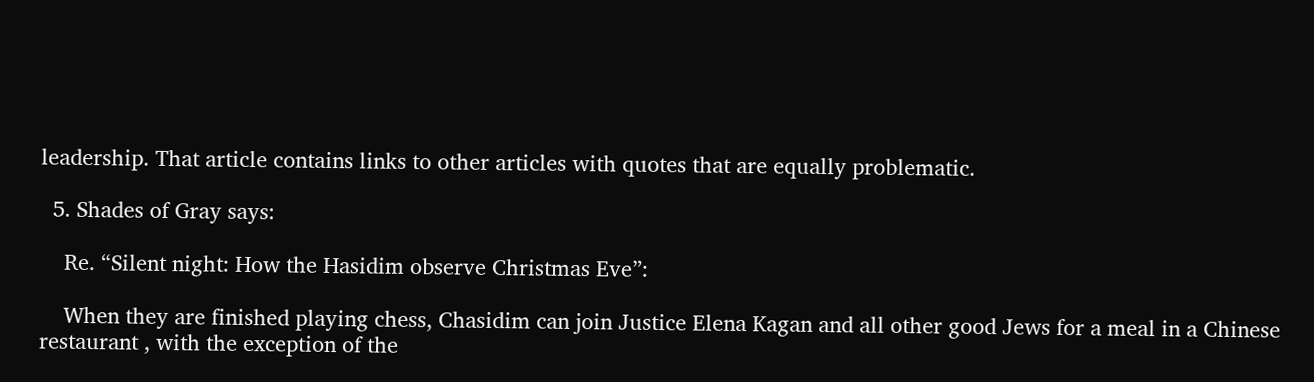leadership. That article contains links to other articles with quotes that are equally problematic.

  5. Shades of Gray says:

    Re. “Silent night: How the Hasidim observe Christmas Eve”:

    When they are finished playing chess, Chasidim can join Justice Elena Kagan and all other good Jews for a meal in a Chinese restaurant , with the exception of the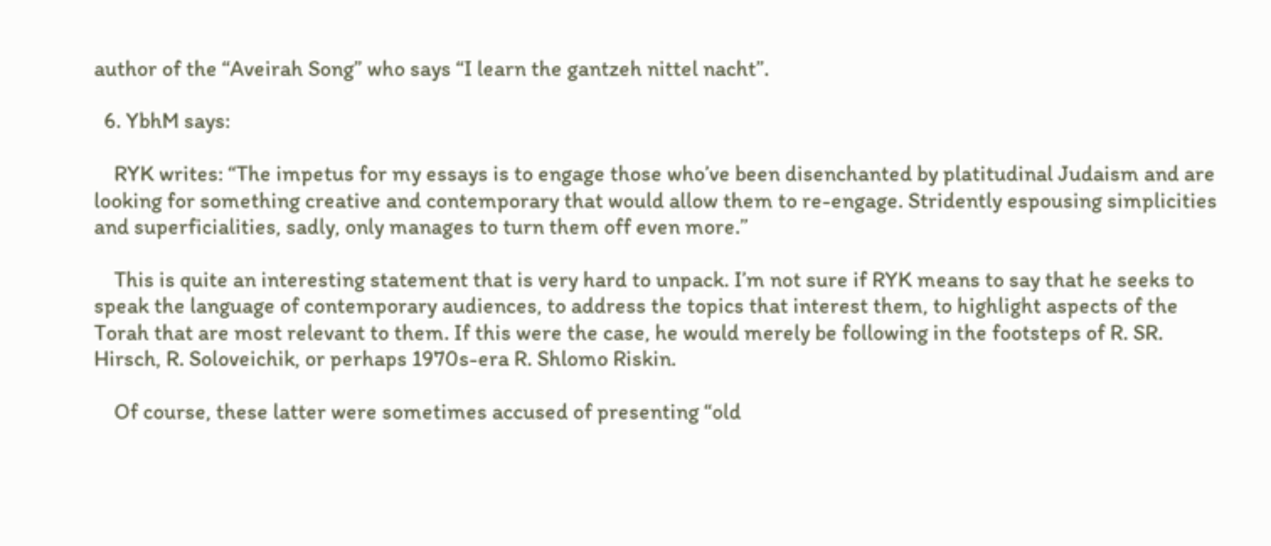author of the “Aveirah Song” who says “I learn the gantzeh nittel nacht”.

  6. YbhM says:

    RYK writes: “The impetus for my essays is to engage those who’ve been disenchanted by platitudinal Judaism and are looking for something creative and contemporary that would allow them to re-engage. Stridently espousing simplicities and superficialities, sadly, only manages to turn them off even more.”

    This is quite an interesting statement that is very hard to unpack. I’m not sure if RYK means to say that he seeks to speak the language of contemporary audiences, to address the topics that interest them, to highlight aspects of the Torah that are most relevant to them. If this were the case, he would merely be following in the footsteps of R. SR. Hirsch, R. Soloveichik, or perhaps 1970s-era R. Shlomo Riskin.

    Of course, these latter were sometimes accused of presenting “old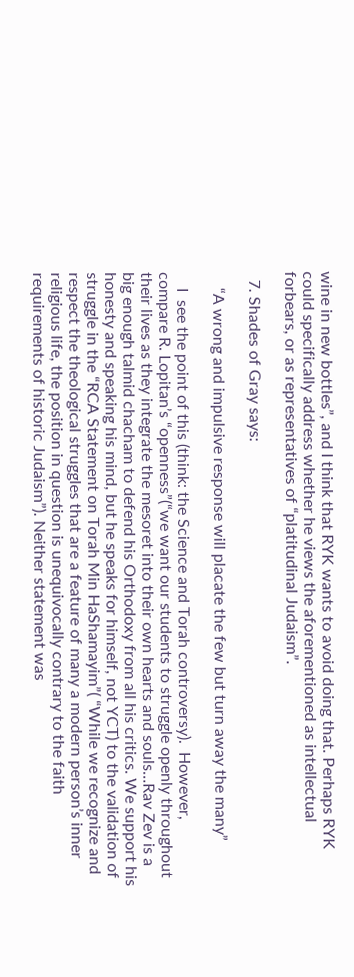wine in new bottles”, and I think that RYK wants to avoid doing that. Perhaps RYK could specifically address whether he views the aforementioned as intellectual forbears, or as representatives of “platitudinal Judaism”.

  7. Shades of Gray says:

    “A wrong and impulsive response will placate the few but turn away the many”

    I  see the point of this (think: the Science and Torah controversy).  However,  compare R. Lopitan’s “openness”(“we want our students to struggle openly throughout their lives as they integrate the mesoret into their own hearts and souls…Rav Zev is a big enough talmid chacham to defend his Orthodoxy from all his critics. We support his honesty and speaking his mind, but he speaks for himself, not YCT) to the validation of struggle in the “RCA Statement on Torah Min HaShamayim”( “While we recognize and respect the theological struggles that are a feature of many a modern person’s inner religious life, the position in question is unequivocally contrary to the faith requirements of historic Judaism”). Neither statement was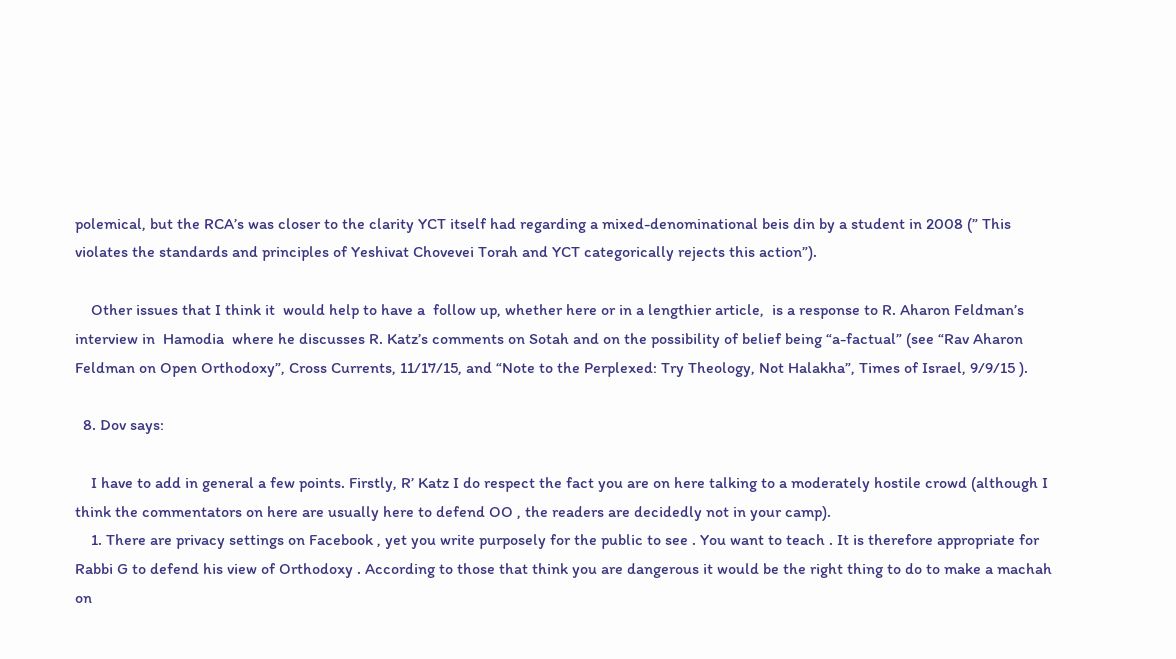polemical, but the RCA’s was closer to the clarity YCT itself had regarding a mixed-denominational beis din by a student in 2008 (” This violates the standards and principles of Yeshivat Chovevei Torah and YCT categorically rejects this action”).

    Other issues that I think it  would help to have a  follow up, whether here or in a lengthier article,  is a response to R. Aharon Feldman’s interview in  Hamodia  where he discusses R. Katz’s comments on Sotah and on the possibility of belief being “a-factual” (see “Rav Aharon Feldman on Open Orthodoxy”, Cross Currents, 11/17/15, and “Note to the Perplexed: Try Theology, Not Halakha”, Times of Israel, 9/9/15 ).

  8. Dov says:

    I have to add in general a few points. Firstly, R’ Katz I do respect the fact you are on here talking to a moderately hostile crowd (although I think the commentators on here are usually here to defend OO , the readers are decidedly not in your camp).
    1. There are privacy settings on Facebook , yet you write purposely for the public to see . You want to teach . It is therefore appropriate for Rabbi G to defend his view of Orthodoxy . According to those that think you are dangerous it would be the right thing to do to make a machah on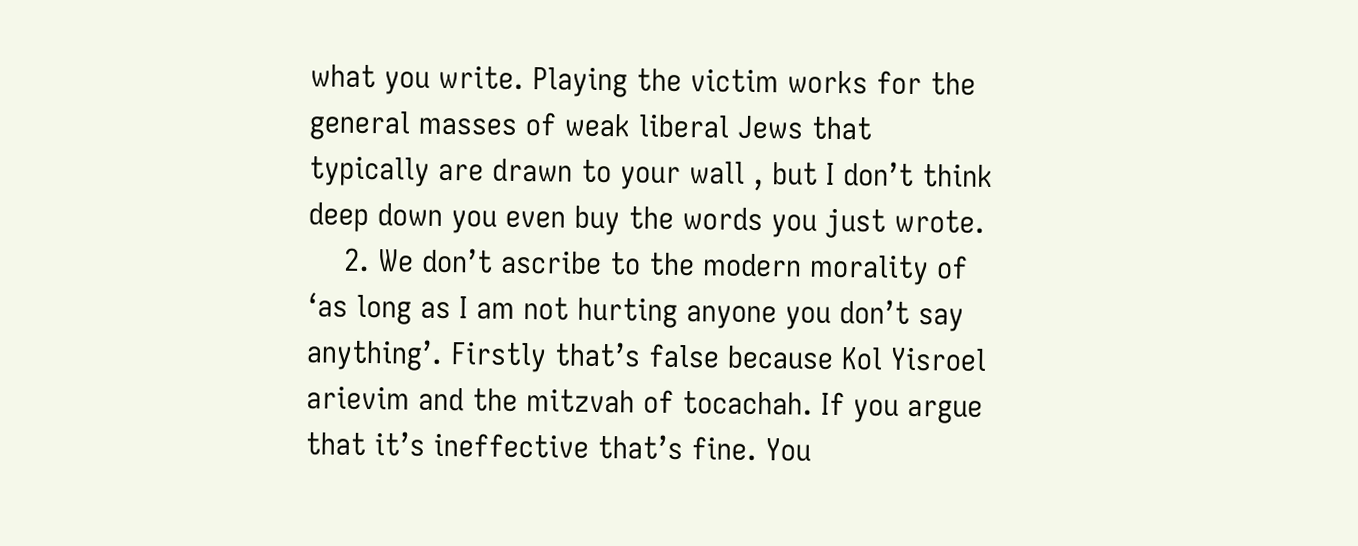what you write. Playing the victim works for the general masses of weak liberal Jews that typically are drawn to your wall , but I don’t think deep down you even buy the words you just wrote.
    2. We don’t ascribe to the modern morality of ‘as long as I am not hurting anyone you don’t say anything’. Firstly that’s false because Kol Yisroel arievim and the mitzvah of tocachah. If you argue that it’s ineffective that’s fine. You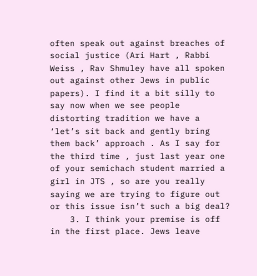often speak out against breaches of social justice (Ari Hart , Rabbi Weiss , Rav Shmuley have all spoken out against other Jews in public papers). I find it a bit silly to say now when we see people distorting tradition we have a ‘let’s sit back and gently bring them back’ approach . As I say for the third time , just last year one of your semichach student married a girl in JTS , so are you really saying we are trying to figure out or this issue isn’t such a big deal?
    3. I think your premise is off in the first place. Jews leave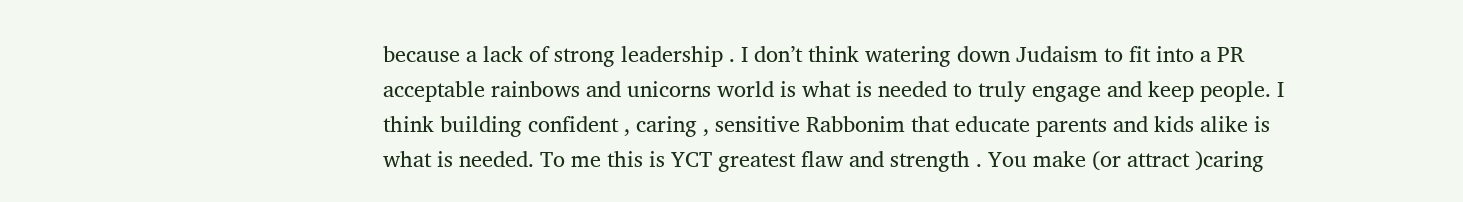because a lack of strong leadership . I don’t think watering down Judaism to fit into a PR acceptable rainbows and unicorns world is what is needed to truly engage and keep people. I think building confident , caring , sensitive Rabbonim that educate parents and kids alike is what is needed. To me this is YCT greatest flaw and strength . You make (or attract )caring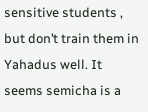sensitive students , but don’t train them in Yahadus well. It seems semicha is a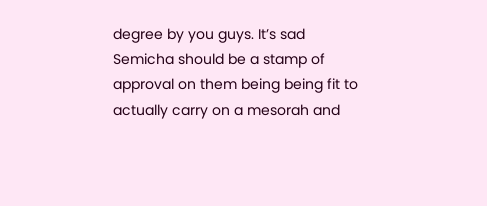degree by you guys. It’s sad Semicha should be a stamp of approval on them being being fit to actually carry on a mesorah and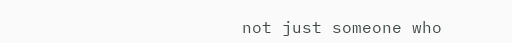not just someone who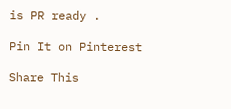is PR ready .

Pin It on Pinterest

Share This